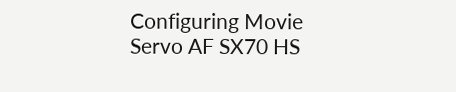Configuring Movie Servo AF SX70 HS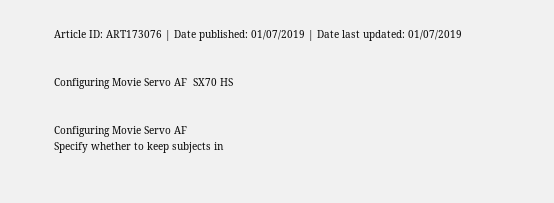Article ID: ART173076 | Date published: 01/07/2019 | Date last updated: 01/07/2019


Configuring Movie Servo AF  SX70 HS


Configuring Movie Servo AF
Specify whether to keep subjects in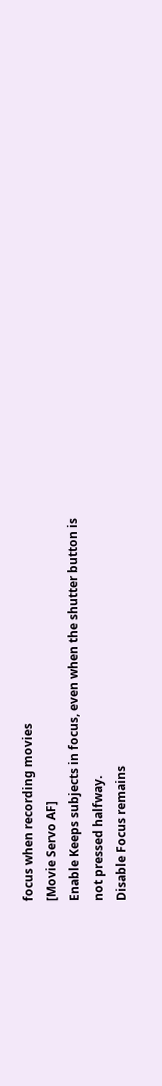focus when recording movies
[Movie Servo AF]
Enable Keeps subjects in focus, even when the shutter button is
not pressed halfway.
Disable Focus remains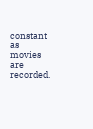constant as movies are recorded.